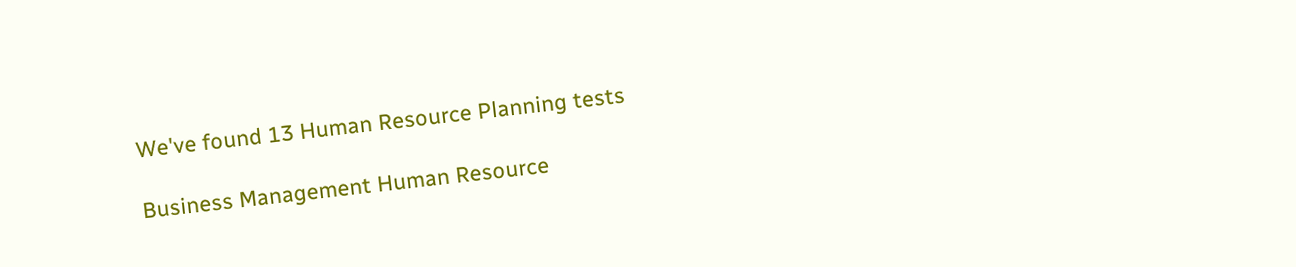We've found 13 Human Resource Planning tests

Business Management Human Resource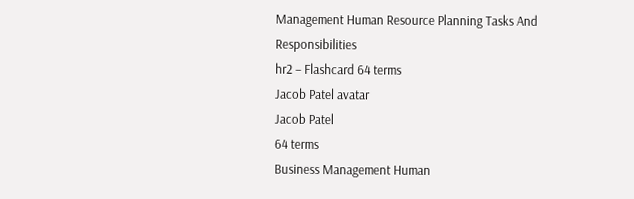Management Human Resource Planning Tasks And Responsibilities
hr2 – Flashcard 64 terms
Jacob Patel avatar
Jacob Patel
64 terms
Business Management Human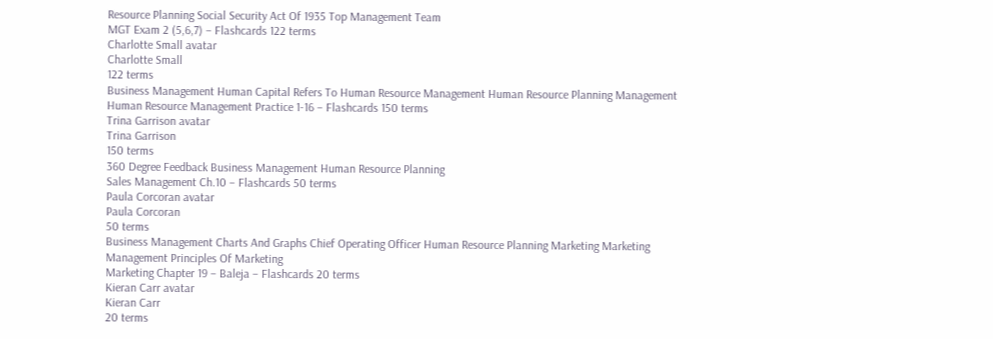Resource Planning Social Security Act Of 1935 Top Management Team
MGT Exam 2 (5,6,7) – Flashcards 122 terms
Charlotte Small avatar
Charlotte Small
122 terms
Business Management Human Capital Refers To Human Resource Management Human Resource Planning Management
Human Resource Management Practice 1-16 – Flashcards 150 terms
Trina Garrison avatar
Trina Garrison
150 terms
360 Degree Feedback Business Management Human Resource Planning
Sales Management Ch.10 – Flashcards 50 terms
Paula Corcoran avatar
Paula Corcoran
50 terms
Business Management Charts And Graphs Chief Operating Officer Human Resource Planning Marketing Marketing Management Principles Of Marketing
Marketing Chapter 19 – Baleja – Flashcards 20 terms
Kieran Carr avatar
Kieran Carr
20 terms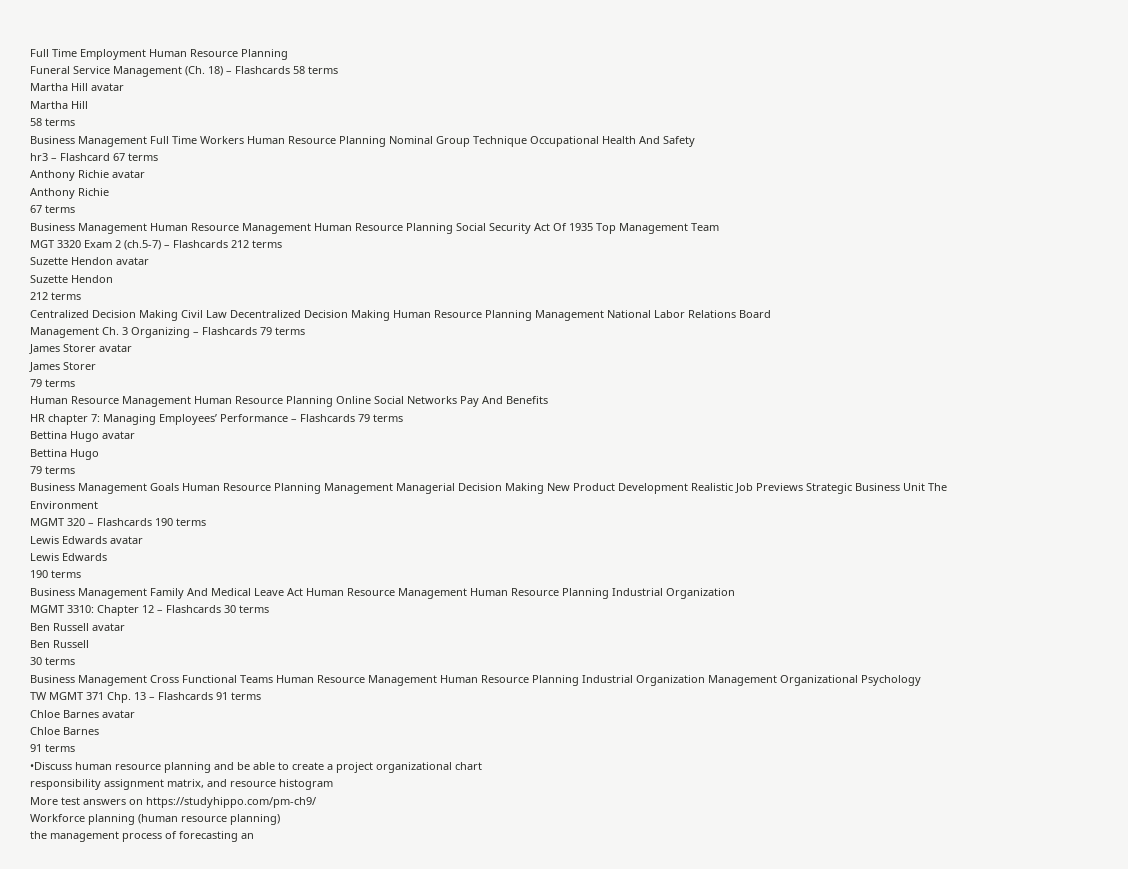Full Time Employment Human Resource Planning
Funeral Service Management (Ch. 18) – Flashcards 58 terms
Martha Hill avatar
Martha Hill
58 terms
Business Management Full Time Workers Human Resource Planning Nominal Group Technique Occupational Health And Safety
hr3 – Flashcard 67 terms
Anthony Richie avatar
Anthony Richie
67 terms
Business Management Human Resource Management Human Resource Planning Social Security Act Of 1935 Top Management Team
MGT 3320 Exam 2 (ch.5-7) – Flashcards 212 terms
Suzette Hendon avatar
Suzette Hendon
212 terms
Centralized Decision Making Civil Law Decentralized Decision Making Human Resource Planning Management National Labor Relations Board
Management Ch. 3 Organizing – Flashcards 79 terms
James Storer avatar
James Storer
79 terms
Human Resource Management Human Resource Planning Online Social Networks Pay And Benefits
HR chapter 7: Managing Employees’ Performance – Flashcards 79 terms
Bettina Hugo avatar
Bettina Hugo
79 terms
Business Management Goals Human Resource Planning Management Managerial Decision Making New Product Development Realistic Job Previews Strategic Business Unit The Environment
MGMT 320 – Flashcards 190 terms
Lewis Edwards avatar
Lewis Edwards
190 terms
Business Management Family And Medical Leave Act Human Resource Management Human Resource Planning Industrial Organization
MGMT 3310: Chapter 12 – Flashcards 30 terms
Ben Russell avatar
Ben Russell
30 terms
Business Management Cross Functional Teams Human Resource Management Human Resource Planning Industrial Organization Management Organizational Psychology
TW MGMT 371 Chp. 13 – Flashcards 91 terms
Chloe Barnes avatar
Chloe Barnes
91 terms
•Discuss human resource planning and be able to create a project organizational chart
responsibility assignment matrix, and resource histogram
More test answers on https://studyhippo.com/pm-ch9/
Workforce planning (human resource planning)
the management process of forecasting an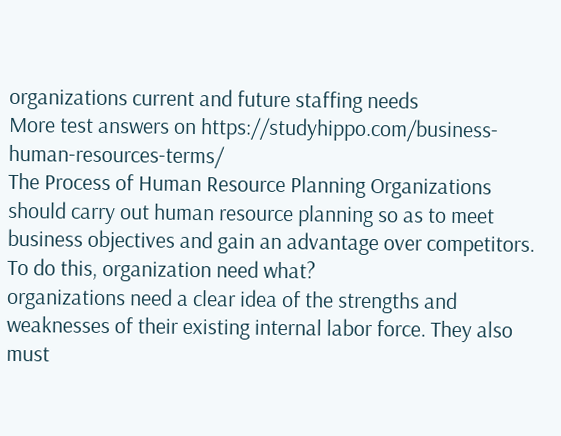organizations current and future staffing needs
More test answers on https://studyhippo.com/business-human-resources-terms/
The Process of Human Resource Planning Organizations should carry out human resource planning so as to meet business objectives and gain an advantage over competitors. To do this, organization need what?
organizations need a clear idea of the strengths and weaknesses of their existing internal labor force. They also must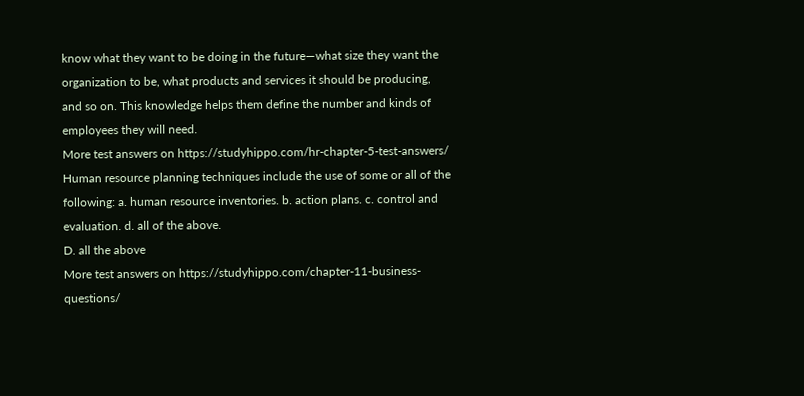know what they want to be doing in the future—what size they want the organization to be, what products and services it should be producing, and so on. This knowledge helps them define the number and kinds of employees they will need.
More test answers on https://studyhippo.com/hr-chapter-5-test-answers/
Human resource planning techniques include the use of some or all of the following: a. human resource inventories. b. action plans. c. control and evaluation. d. all of the above.
D. all the above
More test answers on https://studyhippo.com/chapter-11-business-questions/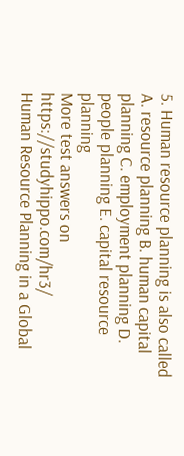5. Human resource planning is also called A. resource planning B. human capital planning C. employment planning D. people planning E. capital resource planning
More test answers on https://studyhippo.com/hr3/
Human Resource Planning in a Global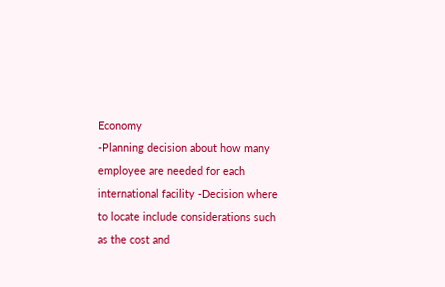Economy
-Planning decision about how many employee are needed for each international facility -Decision where to locate include considerations such as the cost and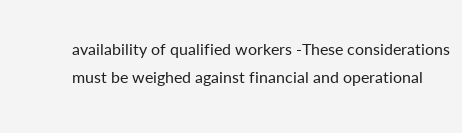availability of qualified workers -These considerations must be weighed against financial and operational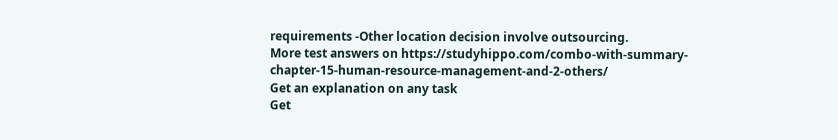requirements -Other location decision involve outsourcing.
More test answers on https://studyhippo.com/combo-with-summary-chapter-15-human-resource-management-and-2-others/
Get an explanation on any task
Get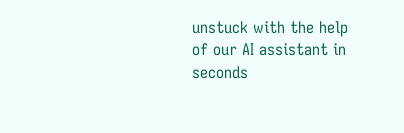unstuck with the help of our AI assistant in seconds